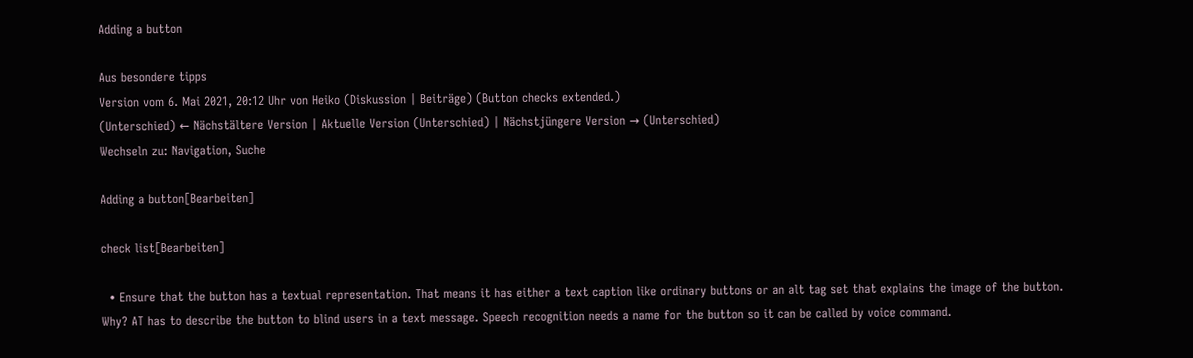Adding a button

Aus besondere tipps
Version vom 6. Mai 2021, 20:12 Uhr von Heiko (Diskussion | Beiträge) (Button checks extended.)
(Unterschied) ← Nächstältere Version | Aktuelle Version (Unterschied) | Nächstjüngere Version → (Unterschied)
Wechseln zu: Navigation, Suche

Adding a button[Bearbeiten]

check list[Bearbeiten]

  • Ensure that the button has a textual representation. That means it has either a text caption like ordinary buttons or an alt tag set that explains the image of the button. Why? AT has to describe the button to blind users in a text message. Speech recognition needs a name for the button so it can be called by voice command.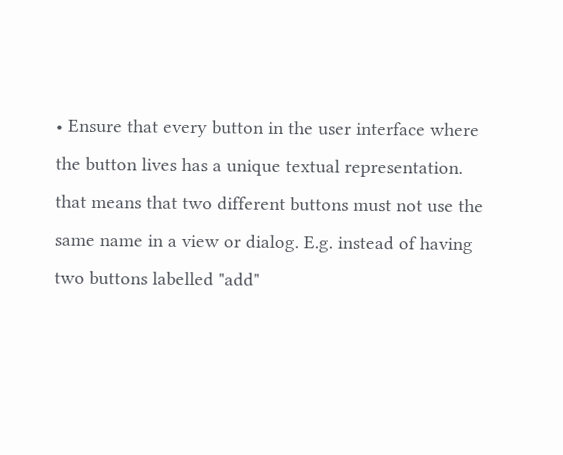• Ensure that every button in the user interface where the button lives has a unique textual representation. that means that two different buttons must not use the same name in a view or dialog. E.g. instead of having two buttons labelled "add"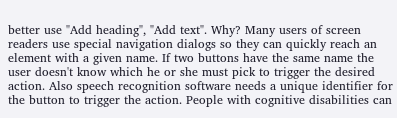better use "Add heading", "Add text". Why? Many users of screen readers use special navigation dialogs so they can quickly reach an element with a given name. If two buttons have the same name the user doesn't know which he or she must pick to trigger the desired action. Also speech recognition software needs a unique identifier for the button to trigger the action. People with cognitive disabilities can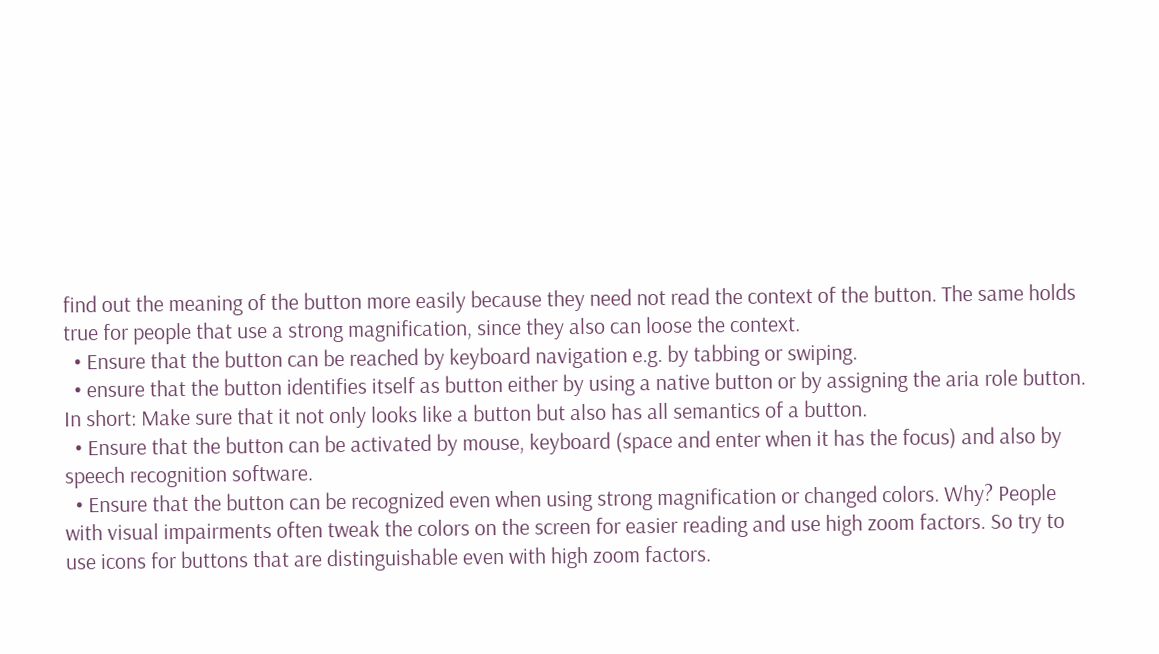find out the meaning of the button more easily because they need not read the context of the button. The same holds true for people that use a strong magnification, since they also can loose the context.
  • Ensure that the button can be reached by keyboard navigation e.g. by tabbing or swiping.
  • ensure that the button identifies itself as button either by using a native button or by assigning the aria role button. In short: Make sure that it not only looks like a button but also has all semantics of a button.
  • Ensure that the button can be activated by mouse, keyboard (space and enter when it has the focus) and also by speech recognition software.
  • Ensure that the button can be recognized even when using strong magnification or changed colors. Why? People with visual impairments often tweak the colors on the screen for easier reading and use high zoom factors. So try to use icons for buttons that are distinguishable even with high zoom factors.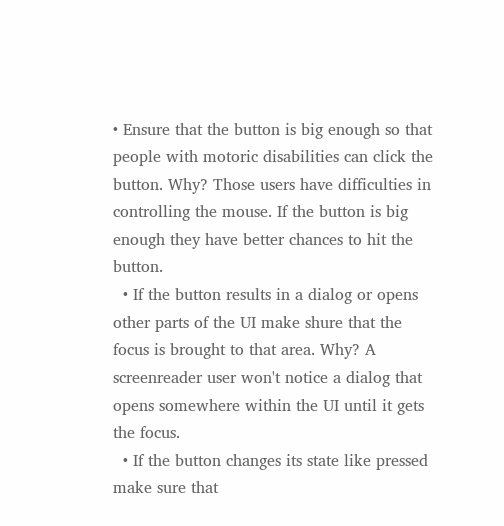• Ensure that the button is big enough so that people with motoric disabilities can click the button. Why? Those users have difficulties in controlling the mouse. If the button is big enough they have better chances to hit the button.
  • If the button results in a dialog or opens other parts of the UI make shure that the focus is brought to that area. Why? A screenreader user won't notice a dialog that opens somewhere within the UI until it gets the focus.
  • If the button changes its state like pressed make sure that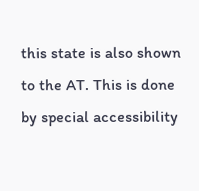this state is also shown to the AT. This is done by special accessibility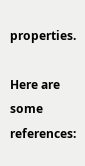properties.

Here are some references: